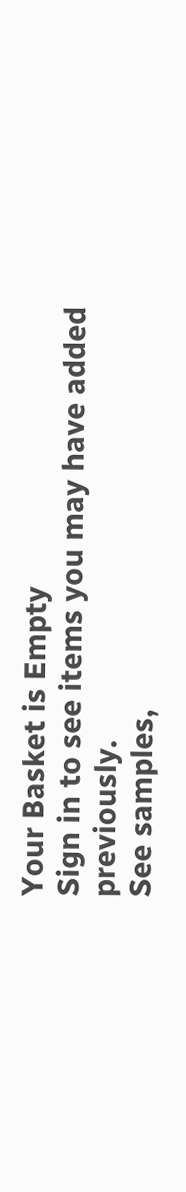Your Basket is Empty
Sign in to see items you may have added previously.
See samples,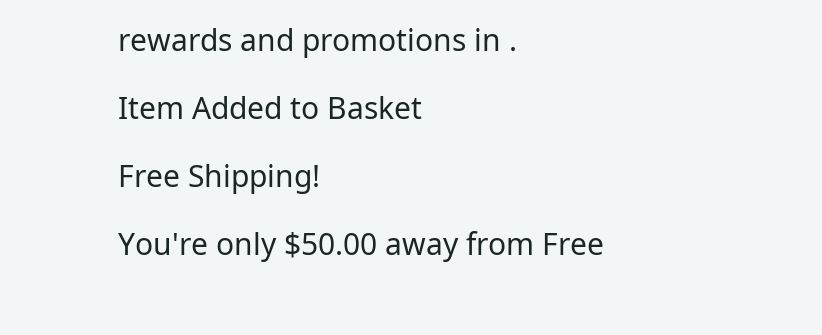rewards and promotions in .

Item Added to Basket

Free Shipping!

You're only $50.00 away from Free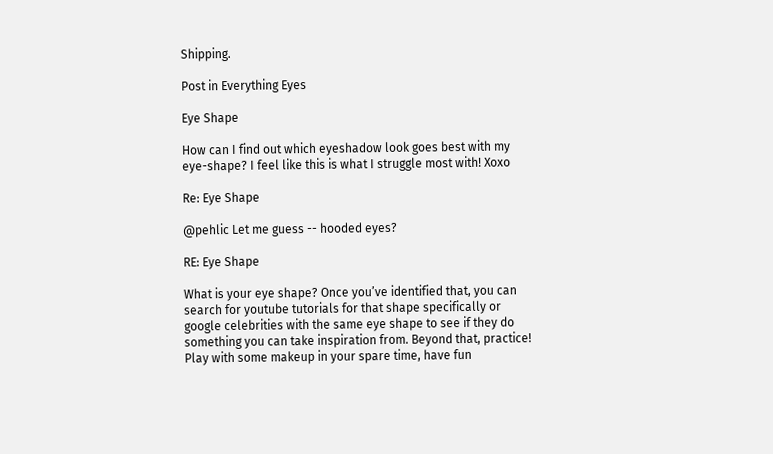Shipping.

Post in Everything Eyes

Eye Shape

How can I find out which eyeshadow look goes best with my eye-shape? I feel like this is what I struggle most with! Xoxo

Re: Eye Shape

@pehlic Let me guess -- hooded eyes?

RE: Eye Shape

What is your eye shape? Once you’ve identified that, you can search for youtube tutorials for that shape specifically or google celebrities with the same eye shape to see if they do something you can take inspiration from. Beyond that, practice! Play with some makeup in your spare time, have fun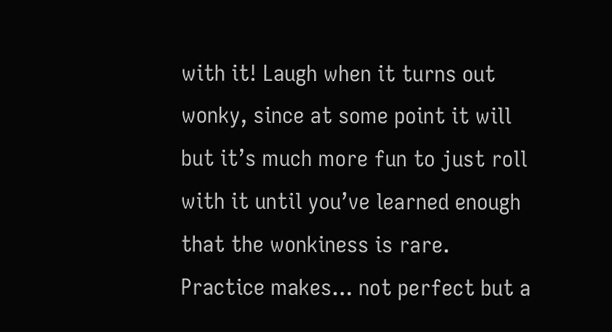with it! Laugh when it turns out wonky, since at some point it will but it’s much more fun to just roll with it until you’ve learned enough that the wonkiness is rare. Practice makes... not perfect but a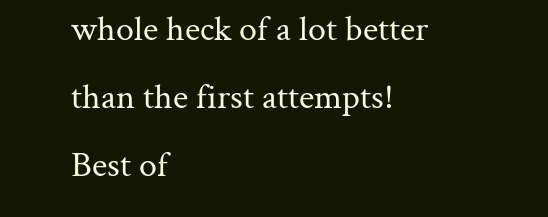whole heck of a lot better than the first attempts! Best of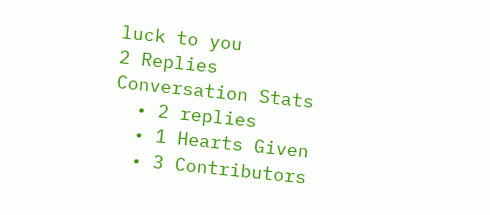luck to you
2 Replies
Conversation Stats
  • 2 replies
  • 1 Hearts Given
  • 3 Contributors